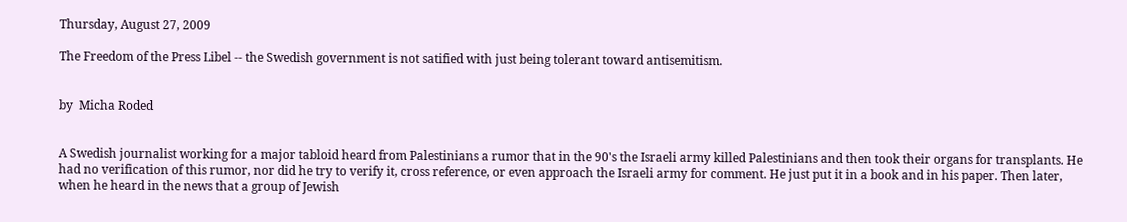Thursday, August 27, 2009

The Freedom of the Press Libel -- the Swedish government is not satified with just being tolerant toward antisemitism.


by  Micha Roded


A Swedish journalist working for a major tabloid heard from Palestinians a rumor that in the 90's the Israeli army killed Palestinians and then took their organs for transplants. He had no verification of this rumor, nor did he try to verify it, cross reference, or even approach the Israeli army for comment. He just put it in a book and in his paper. Then later, when he heard in the news that a group of Jewish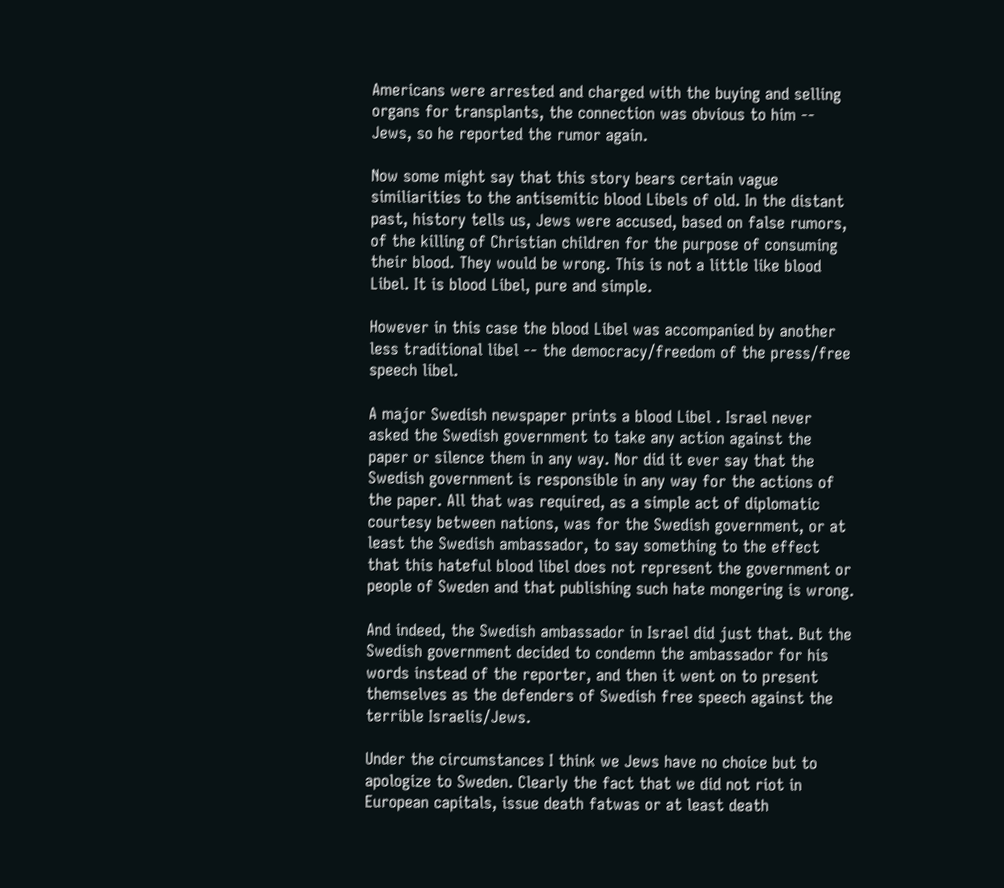Americans were arrested and charged with the buying and selling organs for transplants, the connection was obvious to him -- Jews, so he reported the rumor again.

Now some might say that this story bears certain vague similiarities to the antisemitic blood Libels of old. In the distant past, history tells us, Jews were accused, based on false rumors, of the killing of Christian children for the purpose of consuming their blood. They would be wrong. This is not a little like blood Libel. It is blood Libel, pure and simple.

However in this case the blood Libel was accompanied by another less traditional libel -- the democracy/freedom of the press/free speech libel.

A major Swedish newspaper prints a blood Libel . Israel never asked the Swedish government to take any action against the paper or silence them in any way. Nor did it ever say that the Swedish government is responsible in any way for the actions of the paper. All that was required, as a simple act of diplomatic courtesy between nations, was for the Swedish government, or at least the Swedish ambassador, to say something to the effect that this hateful blood libel does not represent the government or people of Sweden and that publishing such hate mongering is wrong.

And indeed, the Swedish ambassador in Israel did just that. But the Swedish government decided to condemn the ambassador for his words instead of the reporter, and then it went on to present themselves as the defenders of Swedish free speech against the terrible Israelis/Jews.

Under the circumstances I think we Jews have no choice but to apologize to Sweden. Clearly the fact that we did not riot in European capitals, issue death fatwas or at least death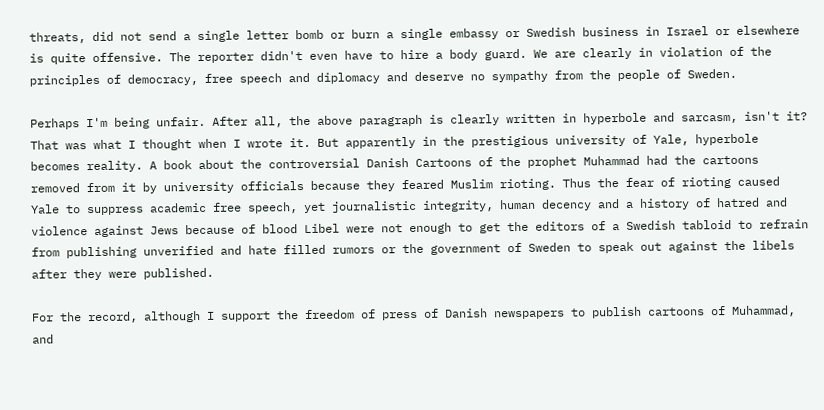threats, did not send a single letter bomb or burn a single embassy or Swedish business in Israel or elsewhere is quite offensive. The reporter didn't even have to hire a body guard. We are clearly in violation of the principles of democracy, free speech and diplomacy and deserve no sympathy from the people of Sweden.

Perhaps I'm being unfair. After all, the above paragraph is clearly written in hyperbole and sarcasm, isn't it? That was what I thought when I wrote it. But apparently in the prestigious university of Yale, hyperbole becomes reality. A book about the controversial Danish Cartoons of the prophet Muhammad had the cartoons removed from it by university officials because they feared Muslim rioting. Thus the fear of rioting caused Yale to suppress academic free speech, yet journalistic integrity, human decency and a history of hatred and violence against Jews because of blood Libel were not enough to get the editors of a Swedish tabloid to refrain from publishing unverified and hate filled rumors or the government of Sweden to speak out against the libels after they were published.

For the record, although I support the freedom of press of Danish newspapers to publish cartoons of Muhammad, and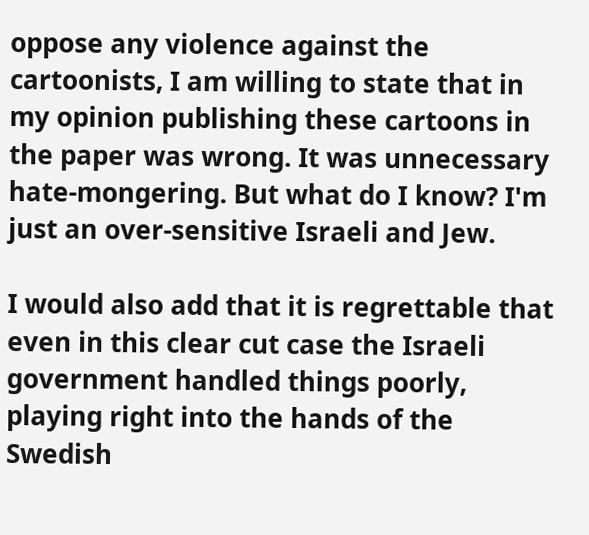oppose any violence against the cartoonists, I am willing to state that in my opinion publishing these cartoons in the paper was wrong. It was unnecessary hate-mongering. But what do I know? I'm just an over-sensitive Israeli and Jew.

I would also add that it is regrettable that even in this clear cut case the Israeli government handled things poorly, playing right into the hands of the Swedish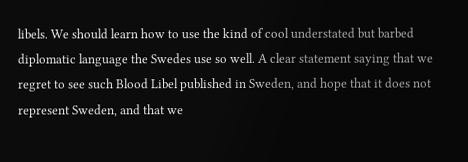libels. We should learn how to use the kind of cool understated but barbed diplomatic language the Swedes use so well. A clear statement saying that we regret to see such Blood Libel published in Sweden, and hope that it does not represent Sweden, and that we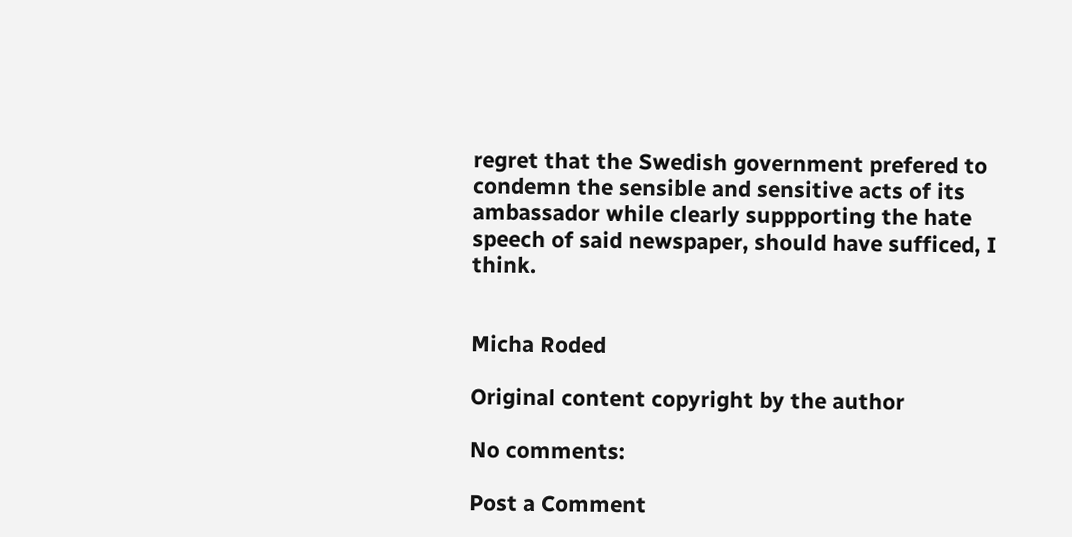regret that the Swedish government prefered to condemn the sensible and sensitive acts of its ambassador while clearly suppporting the hate speech of said newspaper, should have sufficed, I think.


Micha Roded

Original content copyright by the author

No comments:

Post a Comment